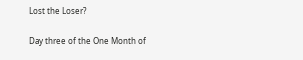Lost the Loser?

Day three of the One Month of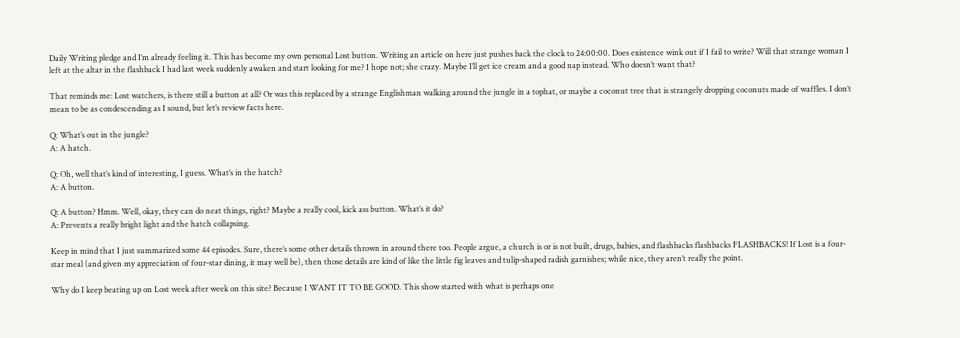Daily Writing pledge and I’m already feeling it. This has become my own personal Lost button. Writing an article on here just pushes back the clock to 24:00:00. Does existence wink out if I fail to write? Will that strange woman I left at the altar in the flashback I had last week suddenly awaken and start looking for me? I hope not; she crazy. Maybe I’ll get ice cream and a good nap instead. Who doesn’t want that?

That reminds me: Lost watchers, is there still a button at all? Or was this replaced by a strange Englishman walking around the jungle in a tophat, or maybe a coconut tree that is strangely dropping coconuts made of waffles. I don’t mean to be as condescending as I sound, but let’s review facts here.

Q: What’s out in the jungle?
A: A hatch.

Q: Oh, well that’s kind of interesting, I guess. What’s in the hatch?
A: A button.

Q: A button? Hmm. Well, okay, they can do neat things, right? Maybe a really cool, kick ass button. What’s it do?
A: Prevents a really bright light and the hatch collapsing.

Keep in mind that I just summarized some 44 episodes. Sure, there’s some other details thrown in around there too. People argue, a church is or is not built, drugs, babies, and flashbacks flashbacks FLASHBACKS! If Lost is a four-star meal (and given my appreciation of four-star dining, it may well be), then those details are kind of like the little fig leaves and tulip-shaped radish garnishes; while nice, they aren’t really the point.

Why do I keep beating up on Lost week after week on this site? Because I WANT IT TO BE GOOD. This show started with what is perhaps one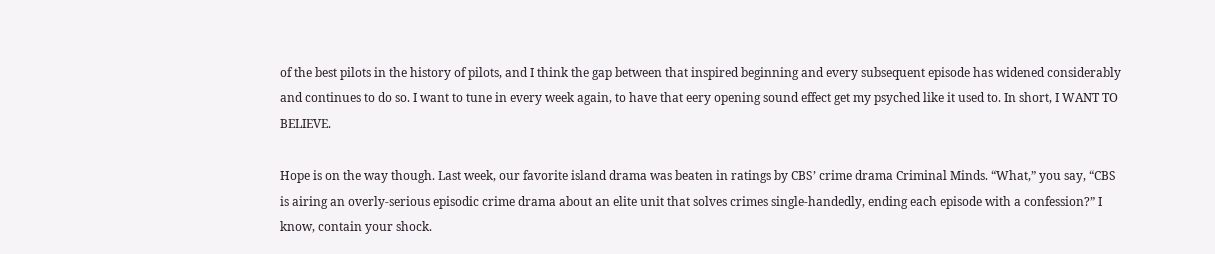of the best pilots in the history of pilots, and I think the gap between that inspired beginning and every subsequent episode has widened considerably and continues to do so. I want to tune in every week again, to have that eery opening sound effect get my psyched like it used to. In short, I WANT TO BELIEVE.

Hope is on the way though. Last week, our favorite island drama was beaten in ratings by CBS’ crime drama Criminal Minds. “What,” you say, “CBS is airing an overly-serious episodic crime drama about an elite unit that solves crimes single-handedly, ending each episode with a confession?” I know, contain your shock.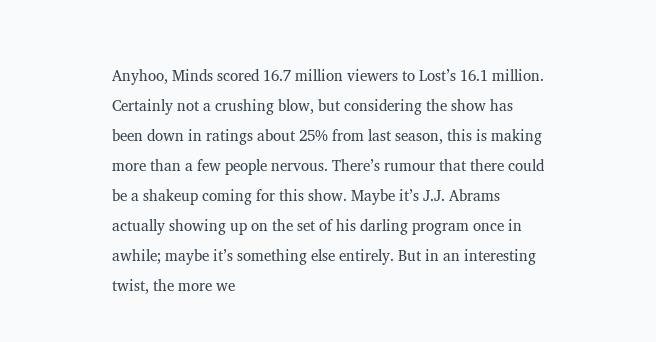Anyhoo, Minds scored 16.7 million viewers to Lost’s 16.1 million. Certainly not a crushing blow, but considering the show has been down in ratings about 25% from last season, this is making more than a few people nervous. There’s rumour that there could be a shakeup coming for this show. Maybe it’s J.J. Abrams actually showing up on the set of his darling program once in awhile; maybe it’s something else entirely. But in an interesting twist, the more we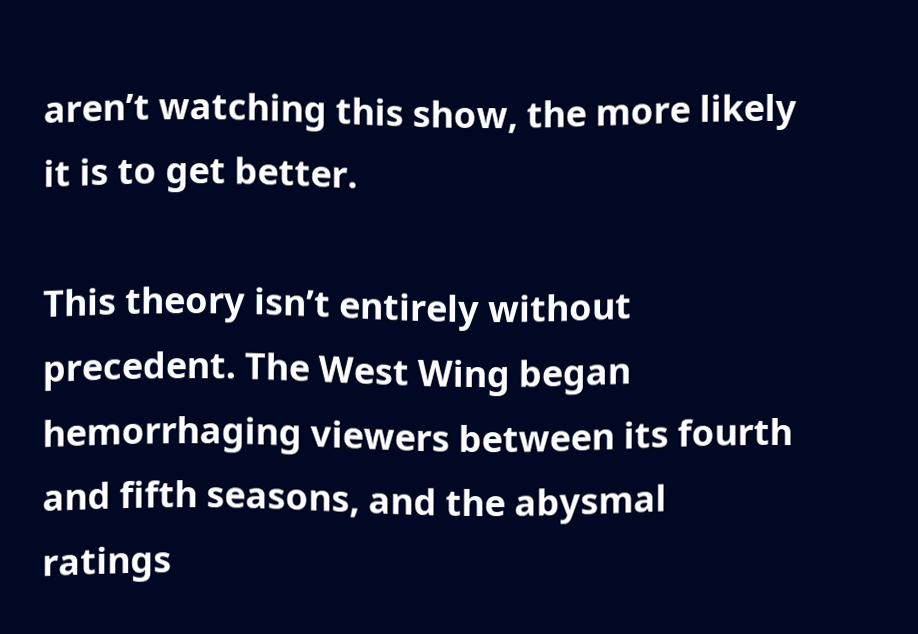aren’t watching this show, the more likely it is to get better.

This theory isn’t entirely without precedent. The West Wing began hemorrhaging viewers between its fourth and fifth seasons, and the abysmal ratings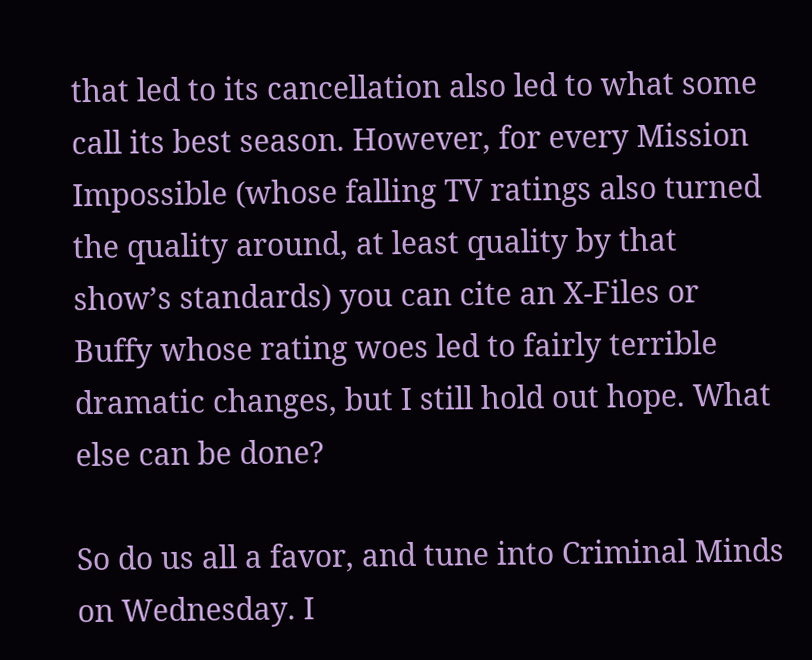that led to its cancellation also led to what some call its best season. However, for every Mission Impossible (whose falling TV ratings also turned the quality around, at least quality by that show’s standards) you can cite an X-Files or Buffy whose rating woes led to fairly terrible dramatic changes, but I still hold out hope. What else can be done?

So do us all a favor, and tune into Criminal Minds on Wednesday. I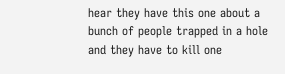hear they have this one about a bunch of people trapped in a hole and they have to kill one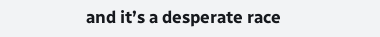and it’s a desperate race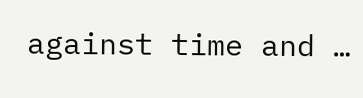against time and …